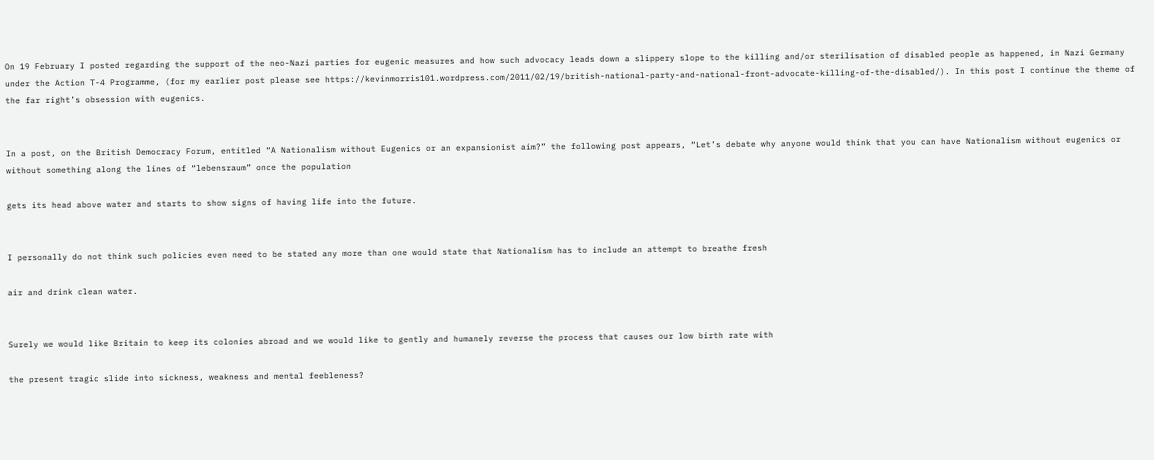On 19 February I posted regarding the support of the neo-Nazi parties for eugenic measures and how such advocacy leads down a slippery slope to the killing and/or sterilisation of disabled people as happened, in Nazi Germany under the Action T-4 Programme, (for my earlier post please see https://kevinmorris101.wordpress.com/2011/02/19/british-national-party-and-national-front-advocate-killing-of-the-disabled/). In this post I continue the theme of the far right’s obsession with eugenics.


In a post, on the British Democracy Forum, entitled “A Nationalism without Eugenics or an expansionist aim?” the following post appears, “Let’s debate why anyone would think that you can have Nationalism without eugenics or without something along the lines of “lebensraum” once the population

gets its head above water and starts to show signs of having life into the future.


I personally do not think such policies even need to be stated any more than one would state that Nationalism has to include an attempt to breathe fresh

air and drink clean water.


Surely we would like Britain to keep its colonies abroad and we would like to gently and humanely reverse the process that causes our low birth rate with

the present tragic slide into sickness, weakness and mental feebleness?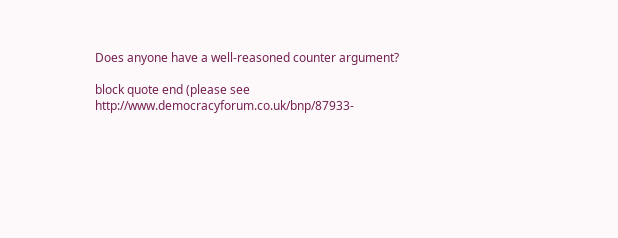Does anyone have a well-reasoned counter argument?

block quote end (please see http://www.democracyforum.co.uk/bnp/87933-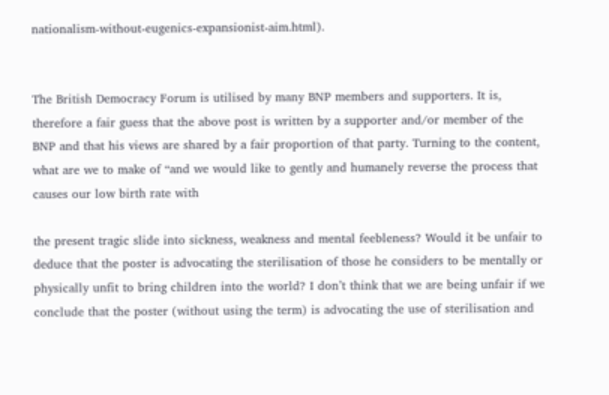nationalism-without-eugenics-expansionist-aim.html).


The British Democracy Forum is utilised by many BNP members and supporters. It is, therefore a fair guess that the above post is written by a supporter and/or member of the BNP and that his views are shared by a fair proportion of that party. Turning to the content, what are we to make of “and we would like to gently and humanely reverse the process that causes our low birth rate with

the present tragic slide into sickness, weakness and mental feebleness? Would it be unfair to deduce that the poster is advocating the sterilisation of those he considers to be mentally or physically unfit to bring children into the world? I don’t think that we are being unfair if we conclude that the poster (without using the term) is advocating the use of sterilisation and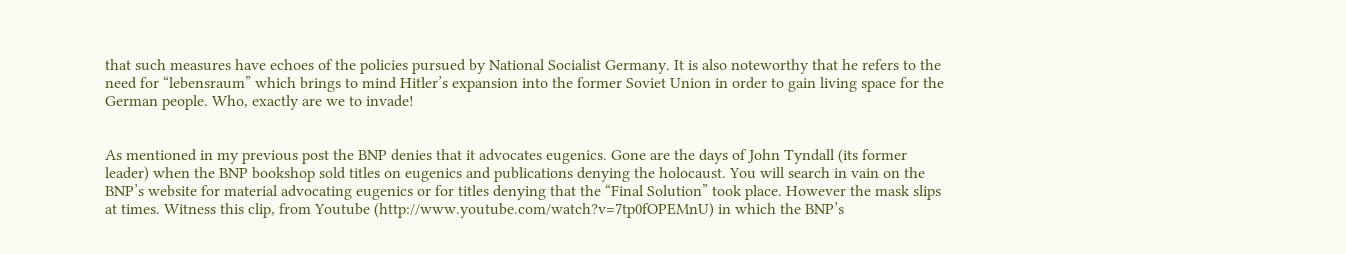that such measures have echoes of the policies pursued by National Socialist Germany. It is also noteworthy that he refers to the need for “lebensraum” which brings to mind Hitler’s expansion into the former Soviet Union in order to gain living space for the German people. Who, exactly are we to invade!


As mentioned in my previous post the BNP denies that it advocates eugenics. Gone are the days of John Tyndall (its former leader) when the BNP bookshop sold titles on eugenics and publications denying the holocaust. You will search in vain on the BNP’s website for material advocating eugenics or for titles denying that the “Final Solution” took place. However the mask slips at times. Witness this clip, from Youtube (http://www.youtube.com/watch?v=7tp0fOPEMnU) in which the BNP’s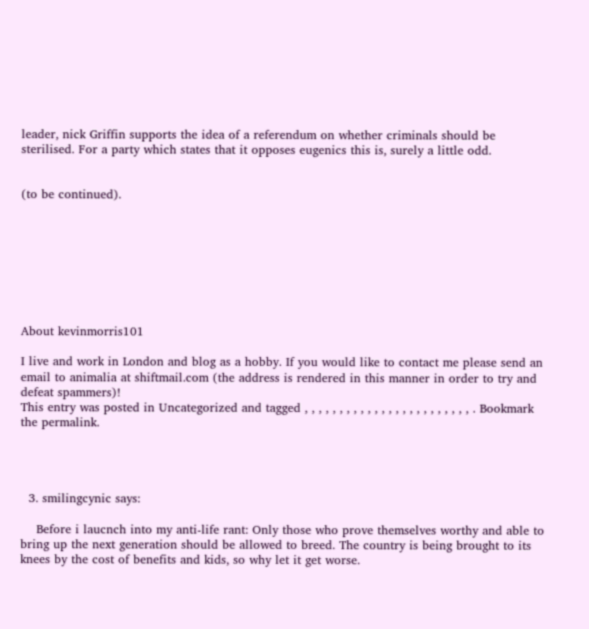leader, nick Griffin supports the idea of a referendum on whether criminals should be sterilised. For a party which states that it opposes eugenics this is, surely a little odd.


(to be continued).








About kevinmorris101

I live and work in London and blog as a hobby. If you would like to contact me please send an email to animalia at shiftmail.com (the address is rendered in this manner in order to try and defeat spammers)!
This entry was posted in Uncategorized and tagged , , , , , , , , , , , , , , , , , , , , , , , , . Bookmark the permalink.




  3. smilingcynic says:

    Before i laucnch into my anti-life rant: Only those who prove themselves worthy and able to bring up the next generation should be allowed to breed. The country is being brought to its knees by the cost of benefits and kids, so why let it get worse.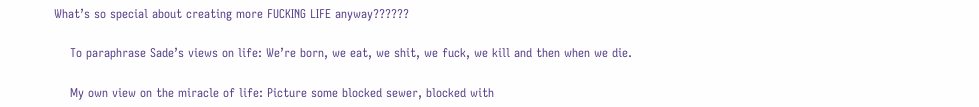What’s so special about creating more FUCKING LIFE anyway??????

    To paraphrase Sade’s views on life: We’re born, we eat, we shit, we fuck, we kill and then when we die.

    My own view on the miracle of life: Picture some blocked sewer, blocked with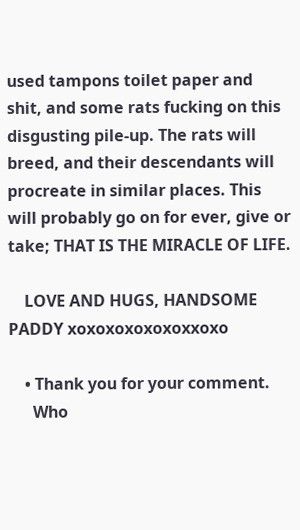used tampons toilet paper and shit, and some rats fucking on this disgusting pile-up. The rats will breed, and their descendants will procreate in similar places. This will probably go on for ever, give or take; THAT IS THE MIRACLE OF LIFE.

    LOVE AND HUGS, HANDSOME PADDY xoxoxoxoxoxoxxoxo

    • Thank you for your comment.
      Who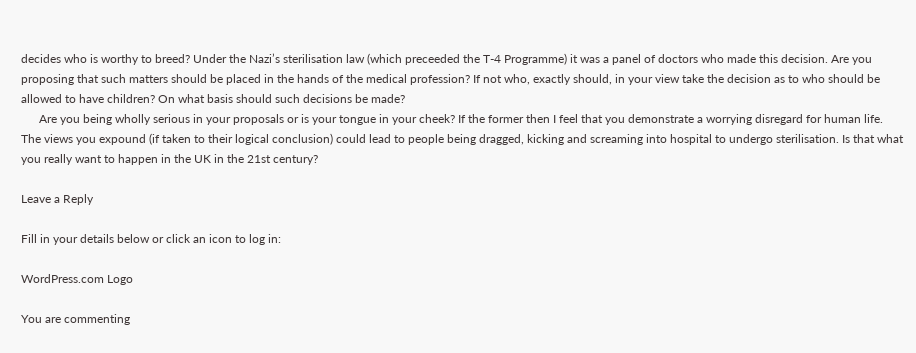decides who is worthy to breed? Under the Nazi’s sterilisation law (which preceeded the T-4 Programme) it was a panel of doctors who made this decision. Are you proposing that such matters should be placed in the hands of the medical profession? If not who, exactly should, in your view take the decision as to who should be allowed to have children? On what basis should such decisions be made?
      Are you being wholly serious in your proposals or is your tongue in your cheek? If the former then I feel that you demonstrate a worrying disregard for human life. The views you expound (if taken to their logical conclusion) could lead to people being dragged, kicking and screaming into hospital to undergo sterilisation. Is that what you really want to happen in the UK in the 21st century?

Leave a Reply

Fill in your details below or click an icon to log in:

WordPress.com Logo

You are commenting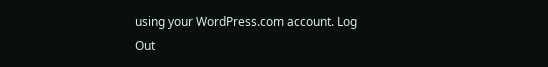using your WordPress.com account. Log Out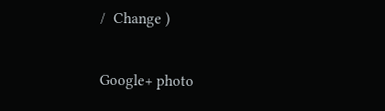/  Change )

Google+ photo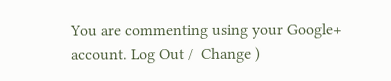You are commenting using your Google+ account. Log Out /  Change )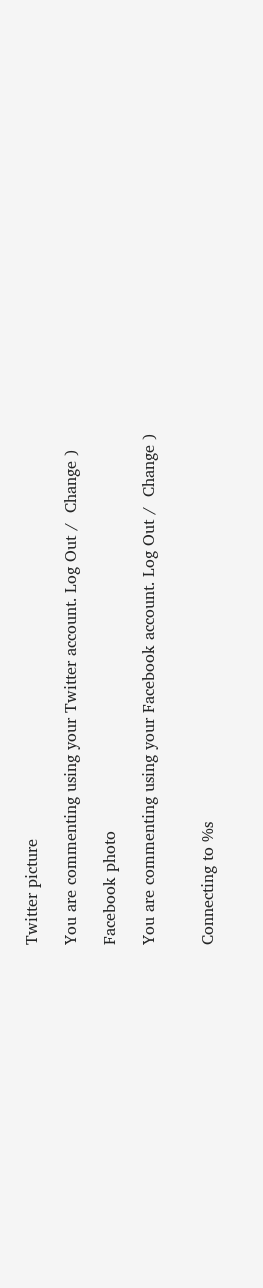Twitter picture

You are commenting using your Twitter account. Log Out /  Change )

Facebook photo

You are commenting using your Facebook account. Log Out /  Change )


Connecting to %s